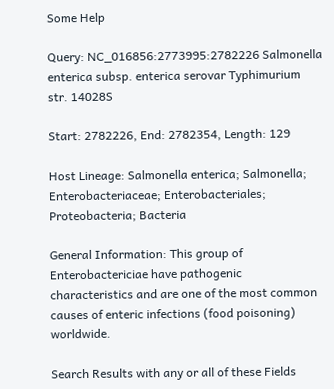Some Help

Query: NC_016856:2773995:2782226 Salmonella enterica subsp. enterica serovar Typhimurium str. 14028S

Start: 2782226, End: 2782354, Length: 129

Host Lineage: Salmonella enterica; Salmonella; Enterobacteriaceae; Enterobacteriales; Proteobacteria; Bacteria

General Information: This group of Enterobactericiae have pathogenic characteristics and are one of the most common causes of enteric infections (food poisoning) worldwide.

Search Results with any or all of these Fields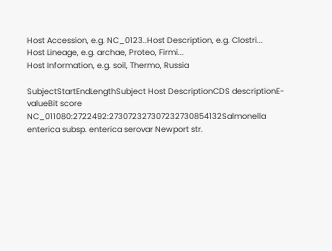Host Accession, e.g. NC_0123..Host Description, e.g. Clostri...
Host Lineage, e.g. archae, Proteo, Firmi...
Host Information, e.g. soil, Thermo, Russia

SubjectStartEndLengthSubject Host DescriptionCDS descriptionE-valueBit score
NC_011080:2722492:273072327307232730854132Salmonella enterica subsp. enterica serovar Newport str.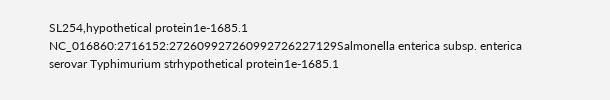SL254,hypothetical protein1e-1685.1
NC_016860:2716152:272609927260992726227129Salmonella enterica subsp. enterica serovar Typhimurium strhypothetical protein1e-1685.1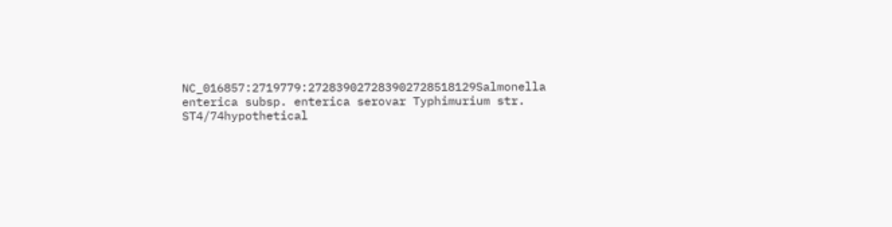NC_016857:2719779:272839027283902728518129Salmonella enterica subsp. enterica serovar Typhimurium str. ST4/74hypothetical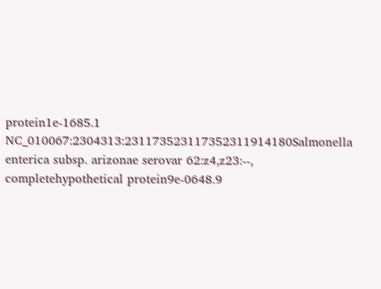protein1e-1685.1
NC_010067:2304313:231173523117352311914180Salmonella enterica subsp. arizonae serovar 62:z4,z23:--, completehypothetical protein9e-0648.9